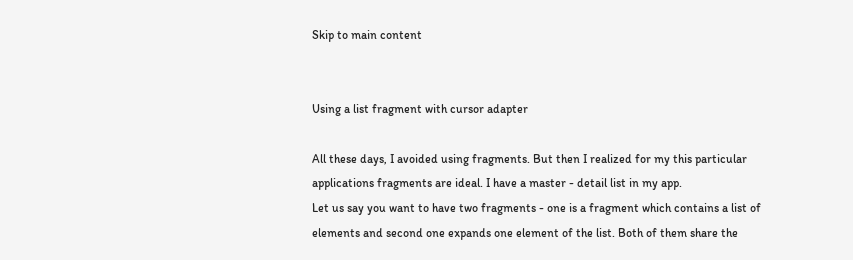Skip to main content


Using a list fragment with cursor adapter

All these days, I avoided using fragments. But then I realized for my this particular applications fragments are ideal. I have a master - detail list in my app.
Let us say you want to have two fragments - one is a fragment which contains a list of elements and second one expands one element of the list. Both of them share the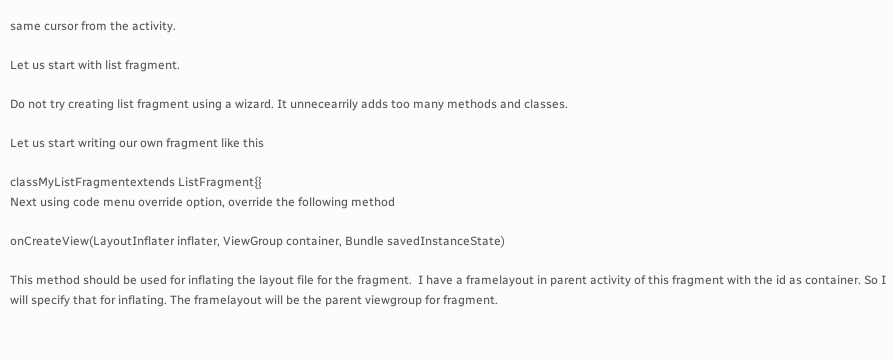same cursor from the activity.

Let us start with list fragment.

Do not try creating list fragment using a wizard. It unnecearrily adds too many methods and classes.

Let us start writing our own fragment like this

classMyListFragmentextends ListFragment{}
Next using code menu override option, override the following method

onCreateView(LayoutInflater inflater, ViewGroup container, Bundle savedInstanceState)

This method should be used for inflating the layout file for the fragment.  I have a framelayout in parent activity of this fragment with the id as container. So I will specify that for inflating. The framelayout will be the parent viewgroup for fragment.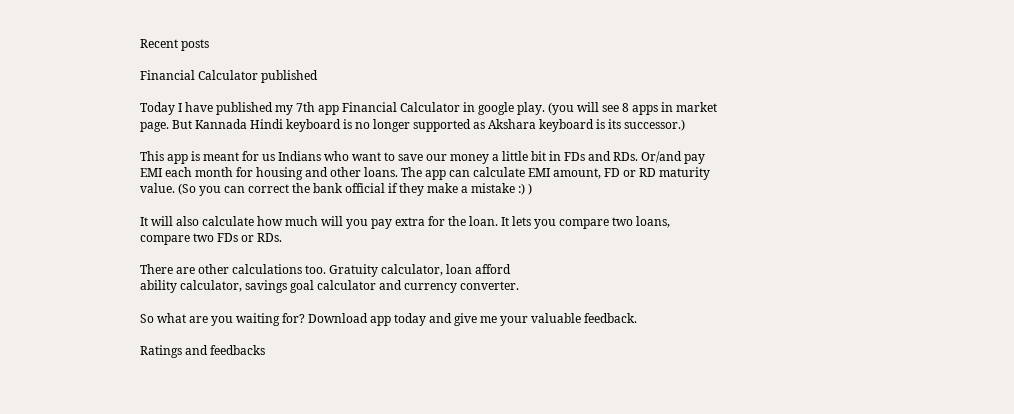Recent posts

Financial Calculator published

Today I have published my 7th app Financial Calculator in google play. (you will see 8 apps in market page. But Kannada Hindi keyboard is no longer supported as Akshara keyboard is its successor.)

This app is meant for us Indians who want to save our money a little bit in FDs and RDs. Or/and pay EMI each month for housing and other loans. The app can calculate EMI amount, FD or RD maturity value. (So you can correct the bank official if they make a mistake :) )

It will also calculate how much will you pay extra for the loan. It lets you compare two loans, compare two FDs or RDs.

There are other calculations too. Gratuity calculator, loan afford
ability calculator, savings goal calculator and currency converter.

So what are you waiting for? Download app today and give me your valuable feedback.

Ratings and feedbacks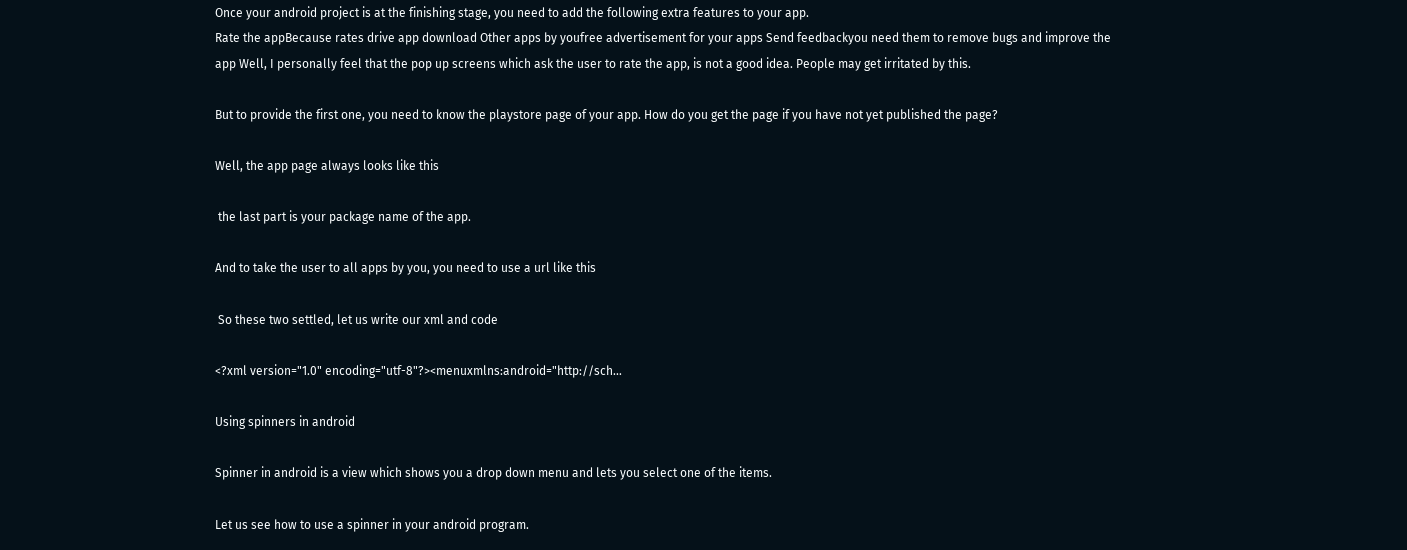Once your android project is at the finishing stage, you need to add the following extra features to your app.
Rate the appBecause rates drive app download Other apps by youfree advertisement for your apps Send feedbackyou need them to remove bugs and improve the app Well, I personally feel that the pop up screens which ask the user to rate the app, is not a good idea. People may get irritated by this.

But to provide the first one, you need to know the playstore page of your app. How do you get the page if you have not yet published the page?

Well, the app page always looks like this

 the last part is your package name of the app.

And to take the user to all apps by you, you need to use a url like this

 So these two settled, let us write our xml and code

<?xml version="1.0" encoding="utf-8"?><menuxmlns:android="http://sch…

Using spinners in android

Spinner in android is a view which shows you a drop down menu and lets you select one of the items.

Let us see how to use a spinner in your android program.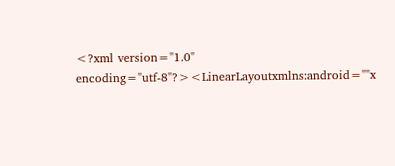<?xml version="1.0" encoding="utf-8"?><LinearLayoutxmlns:android=""x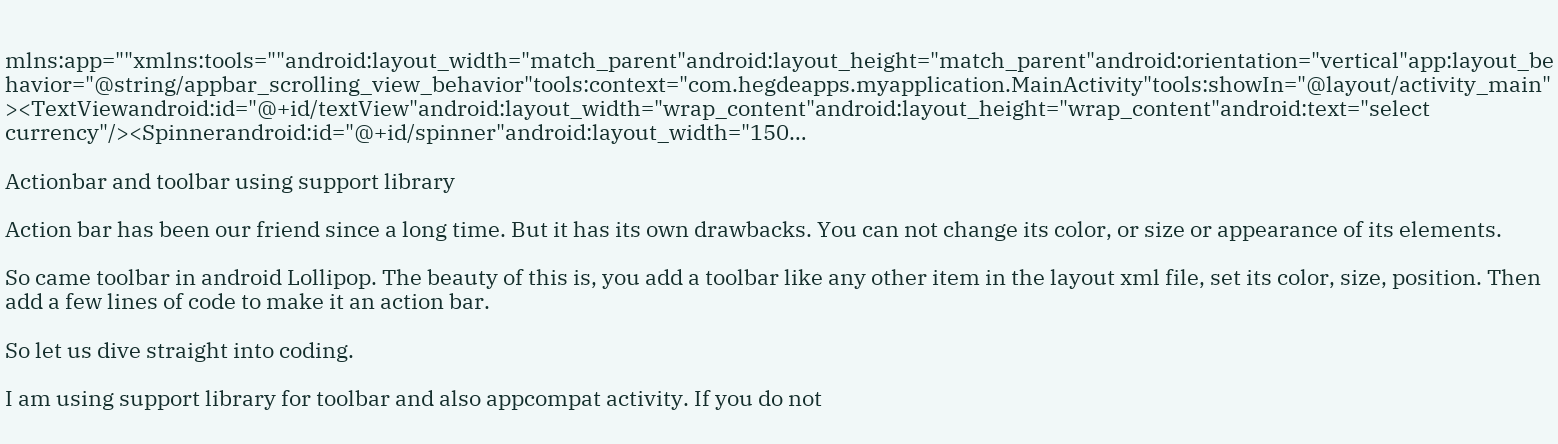mlns:app=""xmlns:tools=""android:layout_width="match_parent"android:layout_height="match_parent"android:orientation="vertical"app:layout_behavior="@string/appbar_scrolling_view_behavior"tools:context="com.hegdeapps.myapplication.MainActivity"tools:showIn="@layout/activity_main"><TextViewandroid:id="@+id/textView"android:layout_width="wrap_content"android:layout_height="wrap_content"android:text="select currency"/><Spinnerandroid:id="@+id/spinner"android:layout_width="150…

Actionbar and toolbar using support library

Action bar has been our friend since a long time. But it has its own drawbacks. You can not change its color, or size or appearance of its elements.

So came toolbar in android Lollipop. The beauty of this is, you add a toolbar like any other item in the layout xml file, set its color, size, position. Then add a few lines of code to make it an action bar.

So let us dive straight into coding.

I am using support library for toolbar and also appcompat activity. If you do not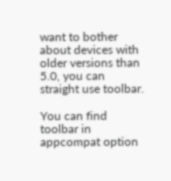want to bother about devices with older versions than 5.0, you can straight use toolbar.

You can find toolbar in appcompat option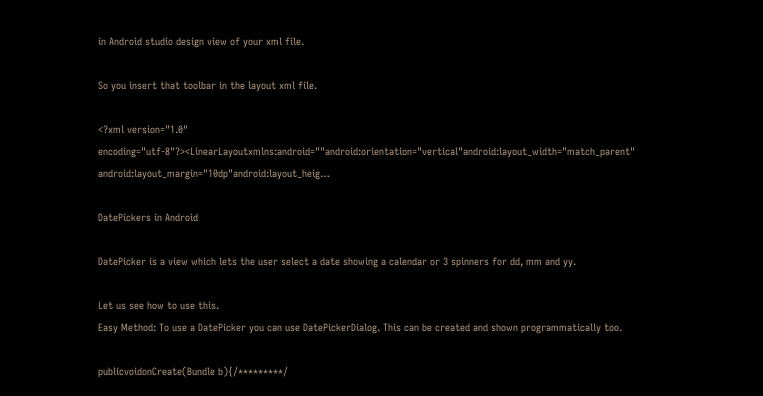in Android studio design view of your xml file.

So you insert that toolbar in the layout xml file.

<?xml version="1.0" encoding="utf-8"?><LinearLayoutxmlns:android=""android:orientation="vertical"android:layout_width="match_parent" android:layout_margin="10dp"android:layout_heig…

DatePickers in Android

DatePicker is a view which lets the user select a date showing a calendar or 3 spinners for dd, mm and yy.

Let us see how to use this.
Easy Method: To use a DatePicker you can use DatePickerDialog. This can be created and shown programmatically too.

publicvoidonCreate(Bundle b){/*********/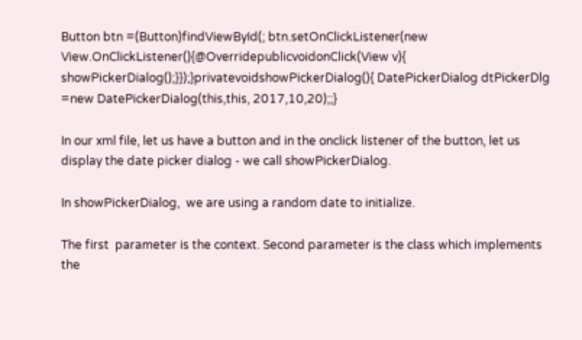Button btn =(Button)findViewById(; btn.setOnClickListener(new View.OnClickListener(){@OverridepublicvoidonClick(View v){ showPickerDialog();}});}privatevoidshowPickerDialog(){ DatePickerDialog dtPickerDlg =new DatePickerDialog(this,this, 2017,10,20);;}

In our xml file, let us have a button and in the onclick listener of the button, let us display the date picker dialog - we call showPickerDialog.

In showPickerDialog,  we are using a random date to initialize.

The first  parameter is the context. Second parameter is the class which implements the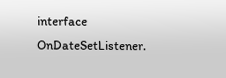interface OnDateSetListener.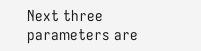Next three parameters are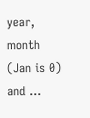year, month (Jan is 0) and …